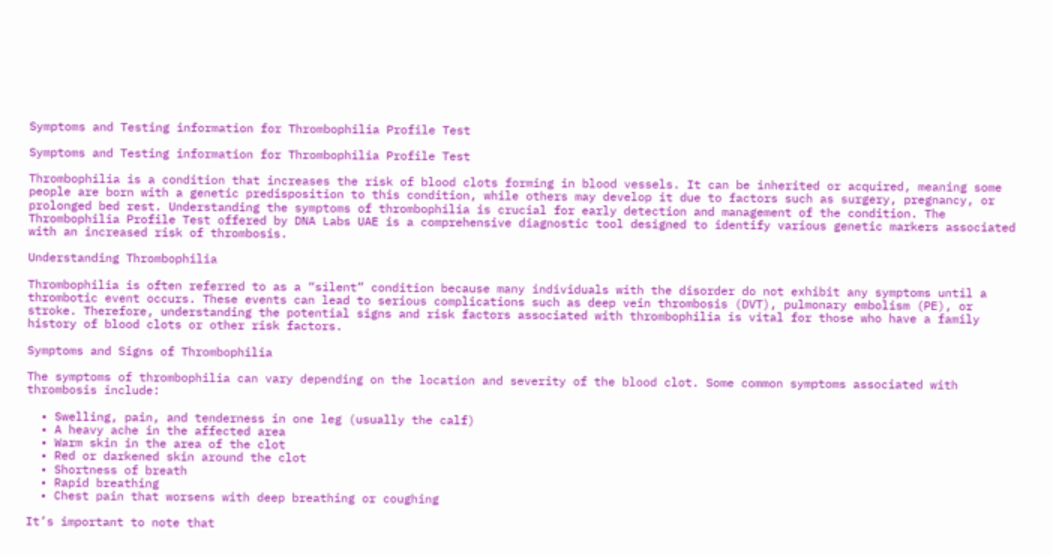Symptoms and Testing information for Thrombophilia Profile Test

Symptoms and Testing information for Thrombophilia Profile Test

Thrombophilia is a condition that increases the risk of blood clots forming in blood vessels. It can be inherited or acquired, meaning some people are born with a genetic predisposition to this condition, while others may develop it due to factors such as surgery, pregnancy, or prolonged bed rest. Understanding the symptoms of thrombophilia is crucial for early detection and management of the condition. The Thrombophilia Profile Test offered by DNA Labs UAE is a comprehensive diagnostic tool designed to identify various genetic markers associated with an increased risk of thrombosis.

Understanding Thrombophilia

Thrombophilia is often referred to as a “silent” condition because many individuals with the disorder do not exhibit any symptoms until a thrombotic event occurs. These events can lead to serious complications such as deep vein thrombosis (DVT), pulmonary embolism (PE), or stroke. Therefore, understanding the potential signs and risk factors associated with thrombophilia is vital for those who have a family history of blood clots or other risk factors.

Symptoms and Signs of Thrombophilia

The symptoms of thrombophilia can vary depending on the location and severity of the blood clot. Some common symptoms associated with thrombosis include:

  • Swelling, pain, and tenderness in one leg (usually the calf)
  • A heavy ache in the affected area
  • Warm skin in the area of the clot
  • Red or darkened skin around the clot
  • Shortness of breath
  • Rapid breathing
  • Chest pain that worsens with deep breathing or coughing

It’s important to note that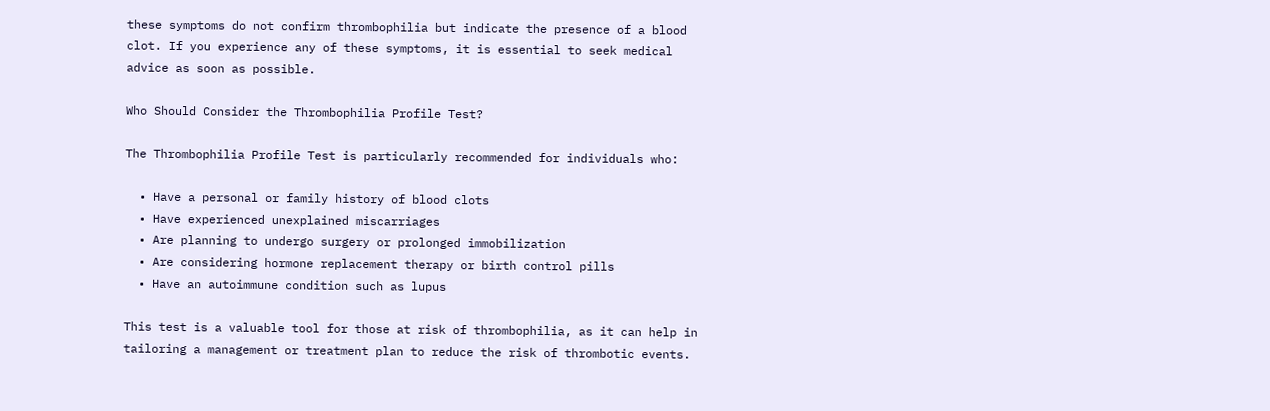these symptoms do not confirm thrombophilia but indicate the presence of a blood clot. If you experience any of these symptoms, it is essential to seek medical advice as soon as possible.

Who Should Consider the Thrombophilia Profile Test?

The Thrombophilia Profile Test is particularly recommended for individuals who:

  • Have a personal or family history of blood clots
  • Have experienced unexplained miscarriages
  • Are planning to undergo surgery or prolonged immobilization
  • Are considering hormone replacement therapy or birth control pills
  • Have an autoimmune condition such as lupus

This test is a valuable tool for those at risk of thrombophilia, as it can help in tailoring a management or treatment plan to reduce the risk of thrombotic events.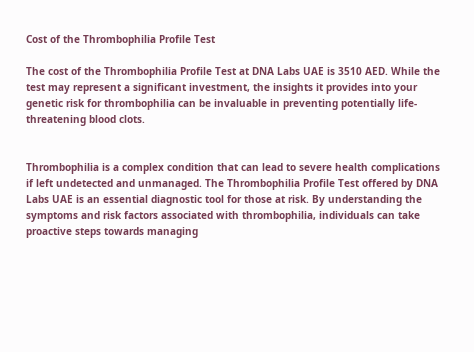Cost of the Thrombophilia Profile Test

The cost of the Thrombophilia Profile Test at DNA Labs UAE is 3510 AED. While the test may represent a significant investment, the insights it provides into your genetic risk for thrombophilia can be invaluable in preventing potentially life-threatening blood clots.


Thrombophilia is a complex condition that can lead to severe health complications if left undetected and unmanaged. The Thrombophilia Profile Test offered by DNA Labs UAE is an essential diagnostic tool for those at risk. By understanding the symptoms and risk factors associated with thrombophilia, individuals can take proactive steps towards managing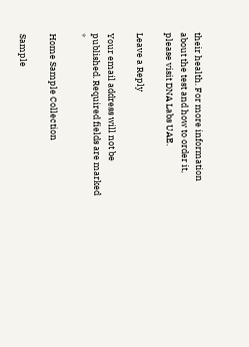their health. For more information about the test and how to order it, please visit DNA Labs UAE.

Leave a Reply

Your email address will not be published. Required fields are marked *

Home Sample Collection

Sample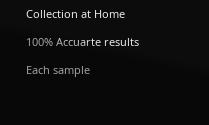Collection at Home

100% Accuarte results

Each sample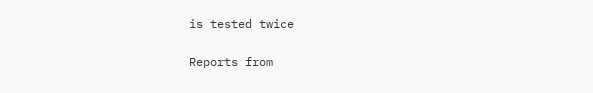is tested twice

Reports from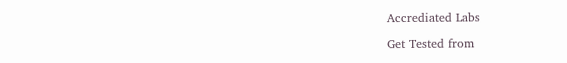Accrediated Labs

Get Tested from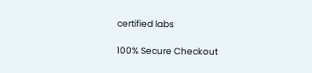certified labs

100% Secure Checkout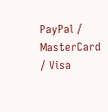PayPal / MasterCard / Visa